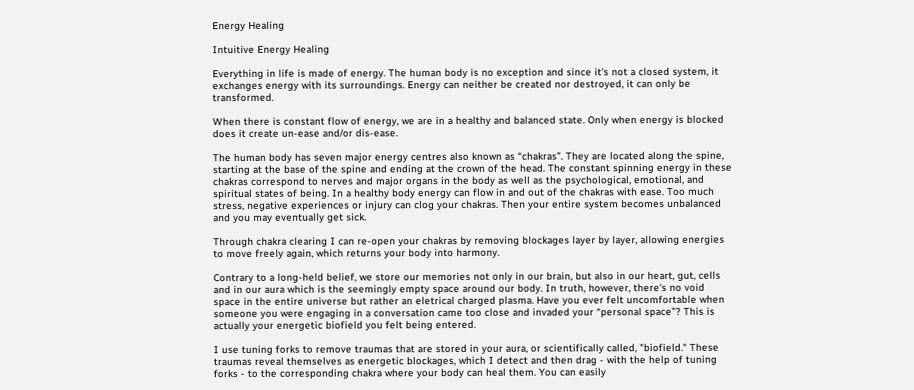Energy Healing

Intuitive Energy Healing

Everything in life is made of energy. The human body is no exception and since it's not a closed system, it exchanges energy with its surroundings. Energy can neither be created nor destroyed, it can only be transformed.

When there is constant flow of energy, we are in a healthy and balanced state. Only when energy is blocked does it create un-ease and/or dis-ease.

The human body has seven major energy centres also known as “chakras”. They are located along the spine, starting at the base of the spine and ending at the crown of the head. The constant spinning energy in these chakras correspond to nerves and major organs in the body as well as the psychological, emotional, and spiritual states of being. In a healthy body energy can flow in and out of the chakras with ease. Too much stress, negative experiences or injury can clog your chakras. Then your entire system becomes unbalanced and you may eventually get sick.

Through chakra clearing I can re-open your chakras by removing blockages layer by layer, allowing energies to move freely again, which returns your body into harmony.

Contrary to a long-held belief, we store our memories not only in our brain, but also in our heart, gut, cells and in our aura which is the seemingly empty space around our body. In truth, however, there's no void space in the entire universe but rather an eletrical charged plasma. Have you ever felt uncomfortable when someone you were engaging in a conversation came too close and invaded your “personal space”? This is actually your energetic biofield you felt being entered.

I use tuning forks to remove traumas that are stored in your aura, or scientifically called, "biofield." These traumas reveal themselves as energetic blockages, which I detect and then drag - with the help of tuning forks - to the corresponding chakra where your body can heal them. You can easily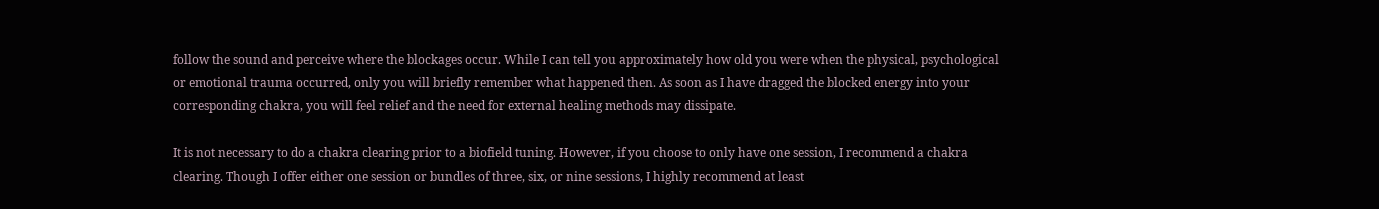follow the sound and perceive where the blockages occur. While I can tell you approximately how old you were when the physical, psychological or emotional trauma occurred, only you will briefly remember what happened then. As soon as I have dragged the blocked energy into your corresponding chakra, you will feel relief and the need for external healing methods may dissipate.

It is not necessary to do a chakra clearing prior to a biofield tuning. However, if you choose to only have one session, I recommend a chakra clearing. Though I offer either one session or bundles of three, six, or nine sessions, I highly recommend at least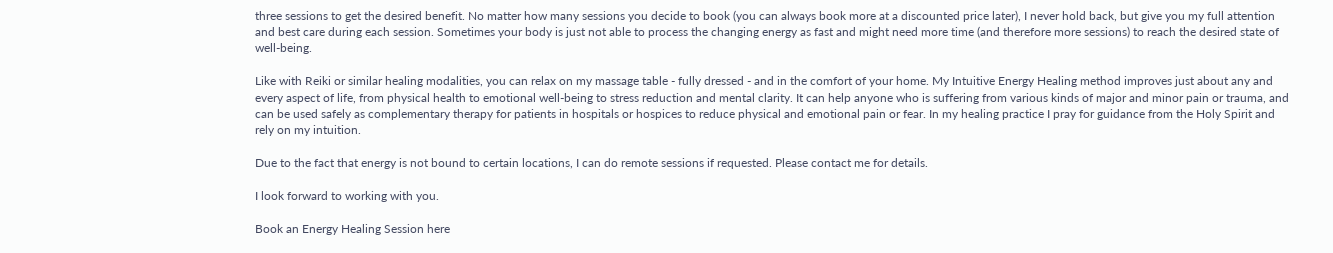three sessions to get the desired benefit. No matter how many sessions you decide to book (you can always book more at a discounted price later), I never hold back, but give you my full attention and best care during each session. Sometimes your body is just not able to process the changing energy as fast and might need more time (and therefore more sessions) to reach the desired state of well-being.

Like with Reiki or similar healing modalities, you can relax on my massage table - fully dressed - and in the comfort of your home. My Intuitive Energy Healing method improves just about any and every aspect of life, from physical health to emotional well-being to stress reduction and mental clarity. It can help anyone who is suffering from various kinds of major and minor pain or trauma, and can be used safely as complementary therapy for patients in hospitals or hospices to reduce physical and emotional pain or fear. In my healing practice I pray for guidance from the Holy Spirit and rely on my intuition.

Due to the fact that energy is not bound to certain locations, I can do remote sessions if requested. Please contact me for details.

I look forward to working with you.

Book an Energy Healing Session here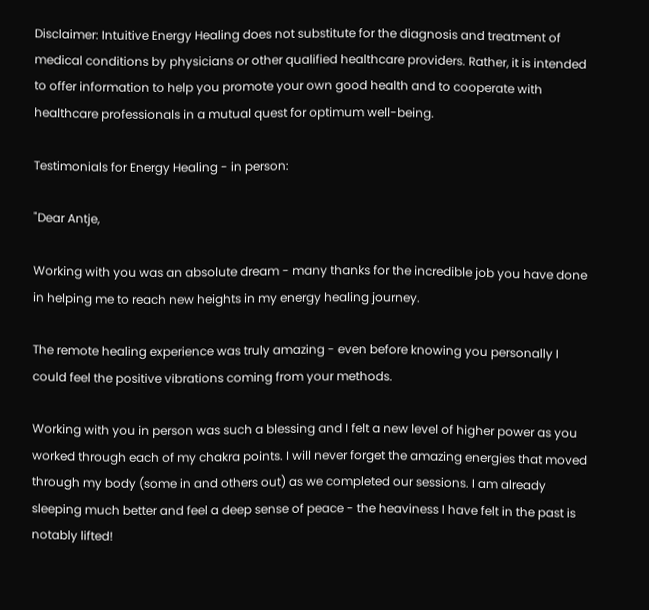Disclaimer: Intuitive Energy Healing does not substitute for the diagnosis and treatment of medical conditions by physicians or other qualified healthcare providers. Rather, it is intended to offer information to help you promote your own good health and to cooperate with healthcare professionals in a mutual quest for optimum well-being.

Testimonials for Energy Healing - in person:

"Dear Antje,

Working with you was an absolute dream - many thanks for the incredible job you have done in helping me to reach new heights in my energy healing journey.

The remote healing experience was truly amazing - even before knowing you personally I could feel the positive vibrations coming from your methods.

Working with you in person was such a blessing and I felt a new level of higher power as you worked through each of my chakra points. I will never forget the amazing energies that moved through my body (some in and others out) as we completed our sessions. I am already sleeping much better and feel a deep sense of peace - the heaviness I have felt in the past is notably lifted!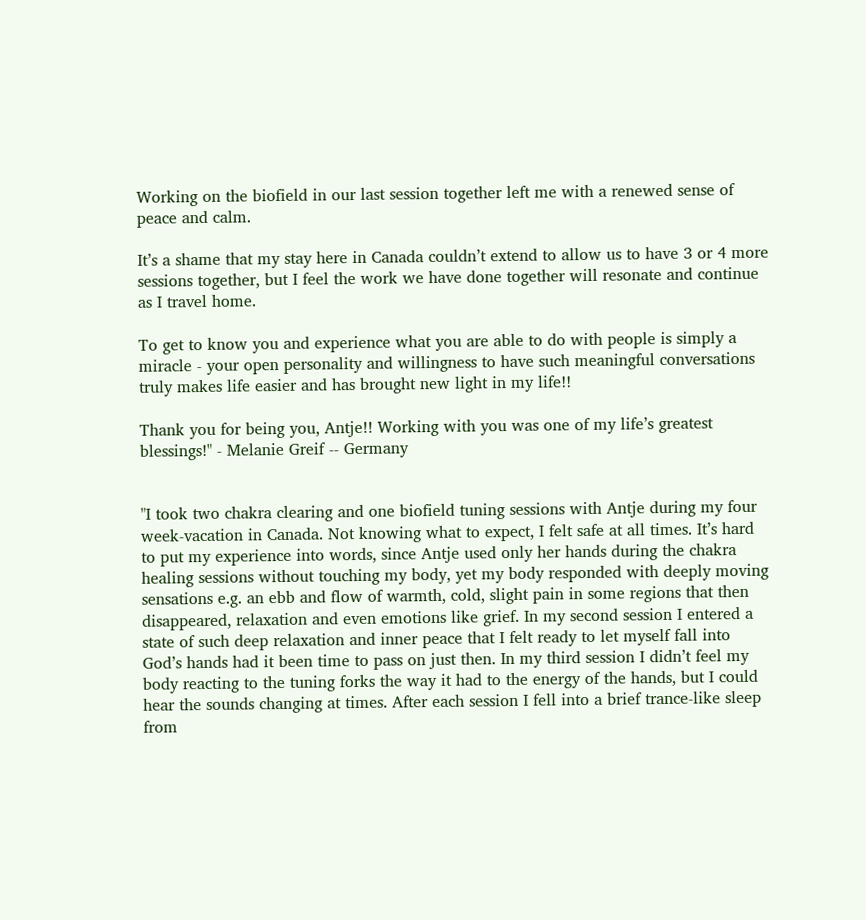Working on the biofield in our last session together left me with a renewed sense of peace and calm.

It’s a shame that my stay here in Canada couldn’t extend to allow us to have 3 or 4 more sessions together, but I feel the work we have done together will resonate and continue as I travel home.

To get to know you and experience what you are able to do with people is simply a miracle - your open personality and willingness to have such meaningful conversations truly makes life easier and has brought new light in my life!!

Thank you for being you, Antje!! Working with you was one of my life’s greatest blessings!" - Melanie Greif -- Germany


"I took two chakra clearing and one biofield tuning sessions with Antje during my four week-vacation in Canada. Not knowing what to expect, I felt safe at all times. It’s hard to put my experience into words, since Antje used only her hands during the chakra healing sessions without touching my body, yet my body responded with deeply moving sensations e.g. an ebb and flow of warmth, cold, slight pain in some regions that then disappeared, relaxation and even emotions like grief. In my second session I entered a state of such deep relaxation and inner peace that I felt ready to let myself fall into God’s hands had it been time to pass on just then. In my third session I didn’t feel my body reacting to the tuning forks the way it had to the energy of the hands, but I could hear the sounds changing at times. After each session I fell into a brief trance-like sleep from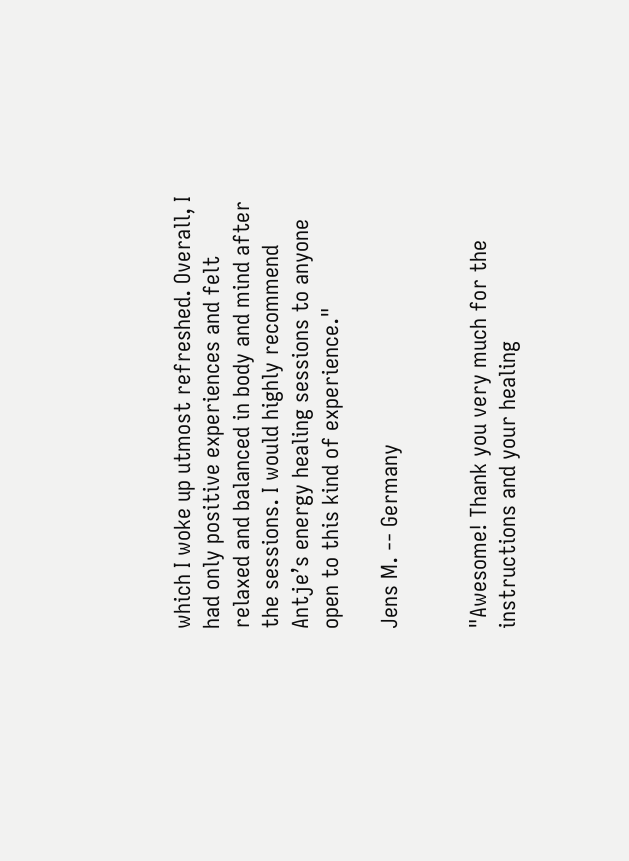which I woke up utmost refreshed. Overall, I had only positive experiences and felt relaxed and balanced in body and mind after the sessions. I would highly recommend Antje’s energy healing sessions to anyone open to this kind of experience."

Jens M. -- Germany


"Awesome! Thank you very much for the instructions and your healing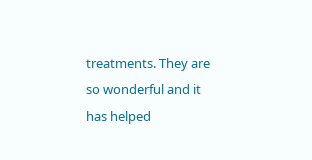treatments. They are so wonderful and it has helped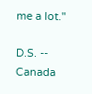me a lot."

D.S. -- Canada